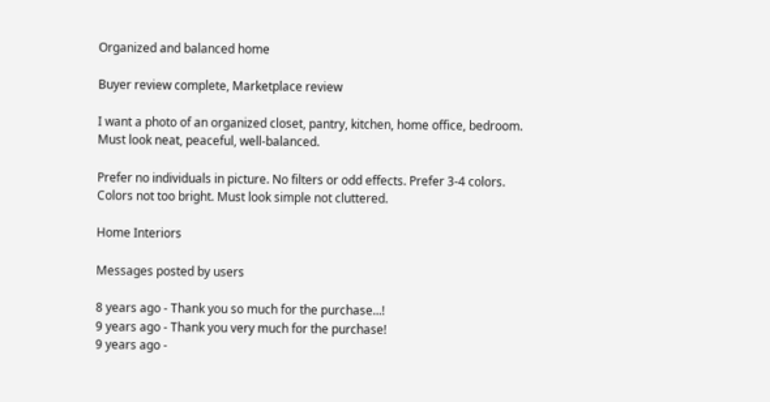Organized and balanced home

Buyer review complete, Marketplace review

I want a photo of an organized closet, pantry, kitchen, home office, bedroom. Must look neat, peaceful, well-balanced.

Prefer no individuals in picture. No filters or odd effects. Prefer 3-4 colors. Colors not too bright. Must look simple not cluttered.

Home Interiors

Messages posted by users

8 years ago - Thank you so much for the purchase...!
9 years ago - Thank you very much for the purchase!
9 years ago -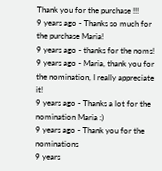Thank you for the purchase !!!
9 years ago - Thanks so much for the purchase Maria!
9 years ago - thanks for the noms!
9 years ago - Maria, thank you for the nomination, I really appreciate it!
9 years ago - Thanks a lot for the nomination Maria :)
9 years ago - Thank you for the nominations
9 years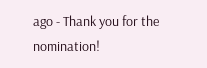ago - Thank you for the nomination!